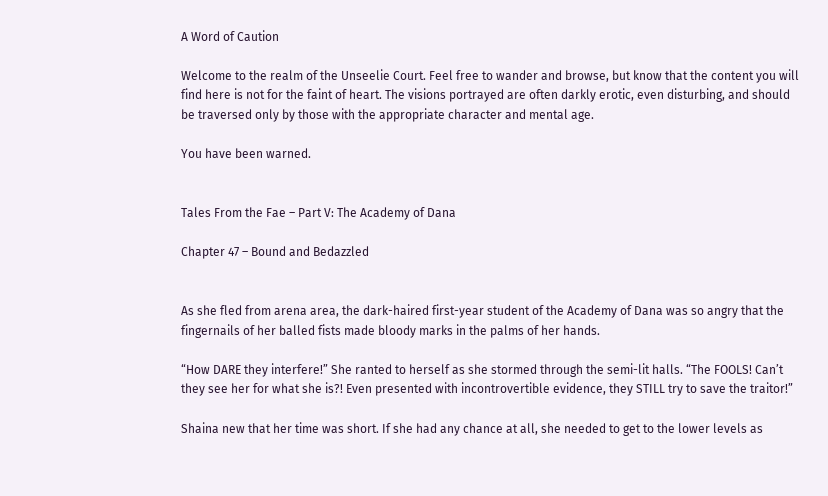A Word of Caution

Welcome to the realm of the Unseelie Court. Feel free to wander and browse, but know that the content you will find here is not for the faint of heart. The visions portrayed are often darkly erotic, even disturbing, and should be traversed only by those with the appropriate character and mental age.

You have been warned.


Tales From the Fae – Part V: The Academy of Dana

Chapter 47 – Bound and Bedazzled


As she fled from arena area, the dark-haired first-year student of the Academy of Dana was so angry that the fingernails of her balled fists made bloody marks in the palms of her hands.

“How DARE they interfere!” She ranted to herself as she stormed through the semi-lit halls. “The FOOLS! Can’t they see her for what she is?! Even presented with incontrovertible evidence, they STILL try to save the traitor!”

Shaina new that her time was short. If she had any chance at all, she needed to get to the lower levels as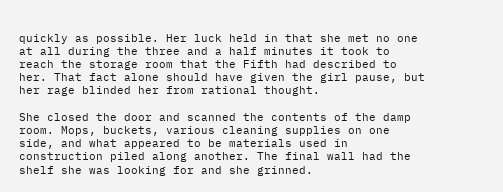quickly as possible. Her luck held in that she met no one at all during the three and a half minutes it took to reach the storage room that the Fifth had described to her. That fact alone should have given the girl pause, but her rage blinded her from rational thought.

She closed the door and scanned the contents of the damp room. Mops, buckets, various cleaning supplies on one side, and what appeared to be materials used in construction piled along another. The final wall had the shelf she was looking for and she grinned.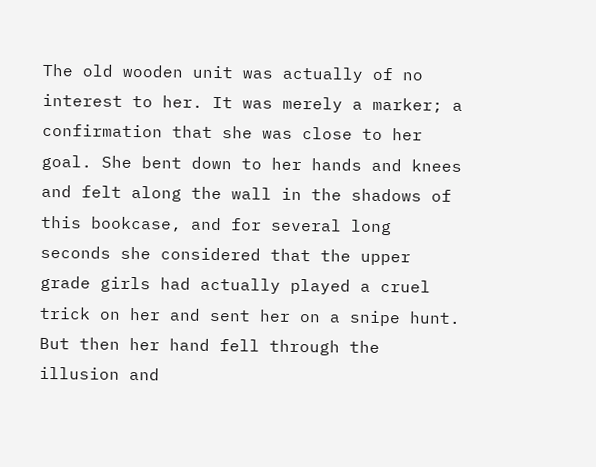The old wooden unit was actually of no interest to her. It was merely a marker; a confirmation that she was close to her goal. She bent down to her hands and knees and felt along the wall in the shadows of this bookcase, and for several long seconds she considered that the upper grade girls had actually played a cruel trick on her and sent her on a snipe hunt. But then her hand fell through the illusion and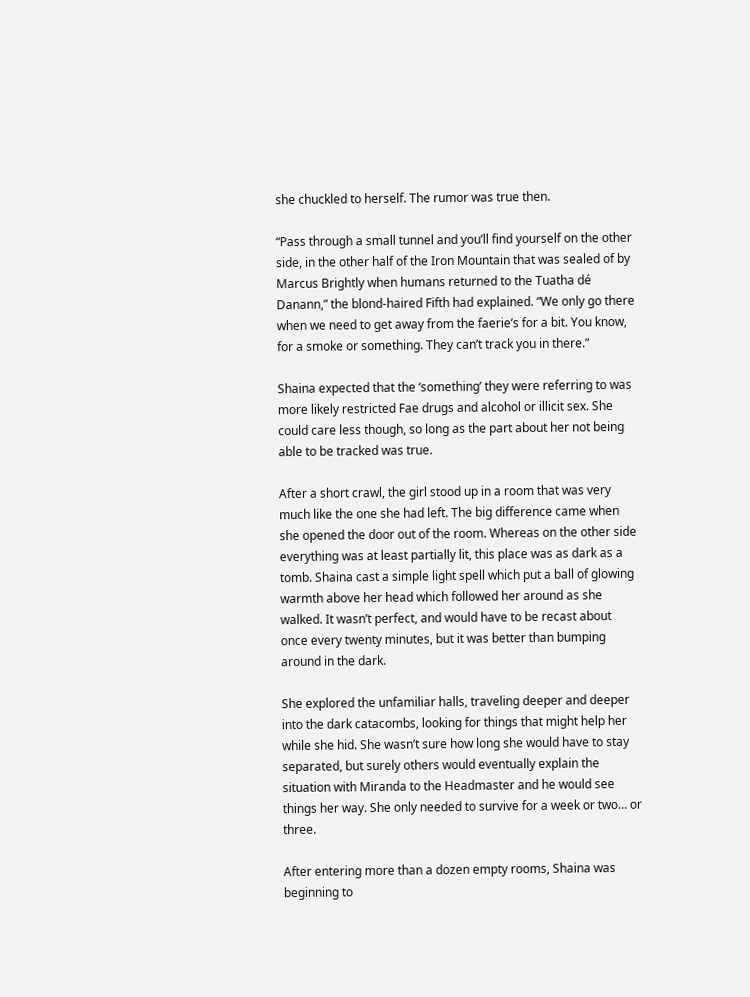she chuckled to herself. The rumor was true then.

“Pass through a small tunnel and you’ll find yourself on the other side, in the other half of the Iron Mountain that was sealed of by Marcus Brightly when humans returned to the Tuatha dé Danann,” the blond-haired Fifth had explained. “We only go there when we need to get away from the faerie’s for a bit. You know, for a smoke or something. They can’t track you in there.”

Shaina expected that the ‘something’ they were referring to was more likely restricted Fae drugs and alcohol or illicit sex. She could care less though, so long as the part about her not being able to be tracked was true.

After a short crawl, the girl stood up in a room that was very much like the one she had left. The big difference came when she opened the door out of the room. Whereas on the other side everything was at least partially lit, this place was as dark as a tomb. Shaina cast a simple light spell which put a ball of glowing warmth above her head which followed her around as she walked. It wasn’t perfect, and would have to be recast about once every twenty minutes, but it was better than bumping around in the dark.

She explored the unfamiliar halls, traveling deeper and deeper into the dark catacombs, looking for things that might help her while she hid. She wasn’t sure how long she would have to stay separated, but surely others would eventually explain the situation with Miranda to the Headmaster and he would see things her way. She only needed to survive for a week or two… or three.

After entering more than a dozen empty rooms, Shaina was beginning to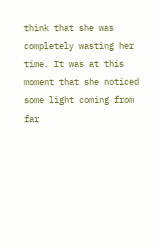think that she was completely wasting her time. It was at this moment that she noticed some light coming from far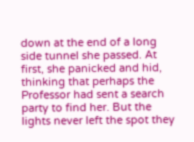down at the end of a long side tunnel she passed. At first, she panicked and hid, thinking that perhaps the Professor had sent a search party to find her. But the lights never left the spot they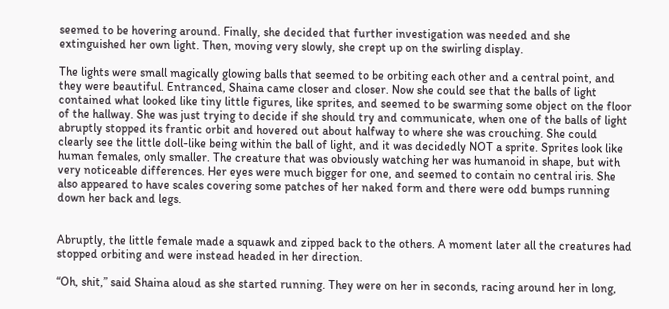seemed to be hovering around. Finally, she decided that further investigation was needed and she extinguished her own light. Then, moving very slowly, she crept up on the swirling display.

The lights were small magically glowing balls that seemed to be orbiting each other and a central point, and they were beautiful. Entranced, Shaina came closer and closer. Now she could see that the balls of light contained what looked like tiny little figures, like sprites, and seemed to be swarming some object on the floor of the hallway. She was just trying to decide if she should try and communicate, when one of the balls of light abruptly stopped its frantic orbit and hovered out about halfway to where she was crouching. She could clearly see the little doll-like being within the ball of light, and it was decidedly NOT a sprite. Sprites look like human females, only smaller. The creature that was obviously watching her was humanoid in shape, but with very noticeable differences. Her eyes were much bigger for one, and seemed to contain no central iris. She also appeared to have scales covering some patches of her naked form and there were odd bumps running down her back and legs.


Abruptly, the little female made a squawk and zipped back to the others. A moment later all the creatures had stopped orbiting and were instead headed in her direction.

“Oh, shit,” said Shaina aloud as she started running. They were on her in seconds, racing around her in long,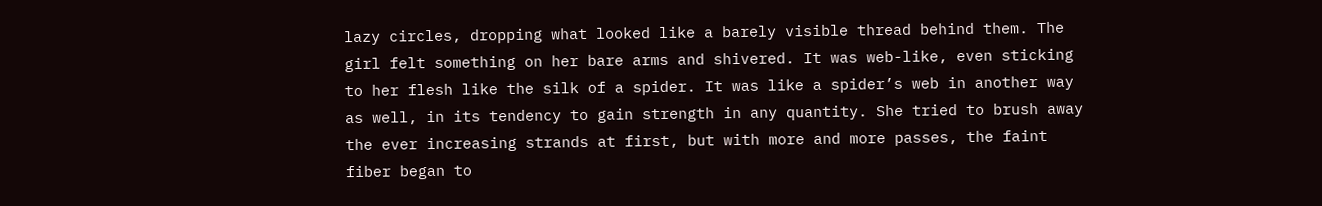lazy circles, dropping what looked like a barely visible thread behind them. The girl felt something on her bare arms and shivered. It was web-like, even sticking to her flesh like the silk of a spider. It was like a spider’s web in another way as well, in its tendency to gain strength in any quantity. She tried to brush away the ever increasing strands at first, but with more and more passes, the faint fiber began to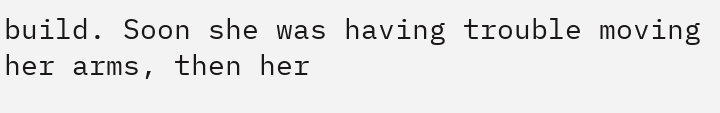build. Soon she was having trouble moving her arms, then her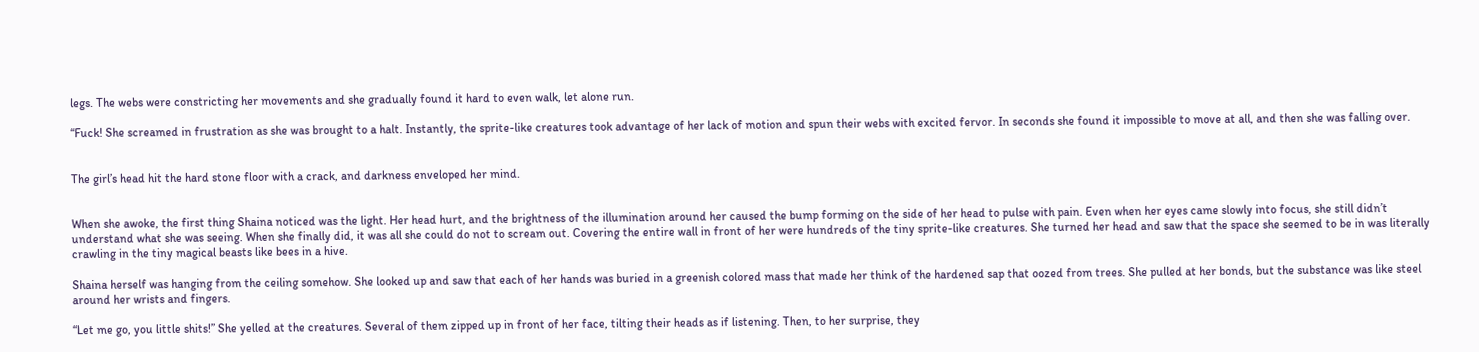legs. The webs were constricting her movements and she gradually found it hard to even walk, let alone run.

“Fuck! She screamed in frustration as she was brought to a halt. Instantly, the sprite-like creatures took advantage of her lack of motion and spun their webs with excited fervor. In seconds she found it impossible to move at all, and then she was falling over.


The girl’s head hit the hard stone floor with a crack, and darkness enveloped her mind.


When she awoke, the first thing Shaina noticed was the light. Her head hurt, and the brightness of the illumination around her caused the bump forming on the side of her head to pulse with pain. Even when her eyes came slowly into focus, she still didn’t understand what she was seeing. When she finally did, it was all she could do not to scream out. Covering the entire wall in front of her were hundreds of the tiny sprite-like creatures. She turned her head and saw that the space she seemed to be in was literally crawling in the tiny magical beasts like bees in a hive.

Shaina herself was hanging from the ceiling somehow. She looked up and saw that each of her hands was buried in a greenish colored mass that made her think of the hardened sap that oozed from trees. She pulled at her bonds, but the substance was like steel around her wrists and fingers.

“Let me go, you little shits!” She yelled at the creatures. Several of them zipped up in front of her face, tilting their heads as if listening. Then, to her surprise, they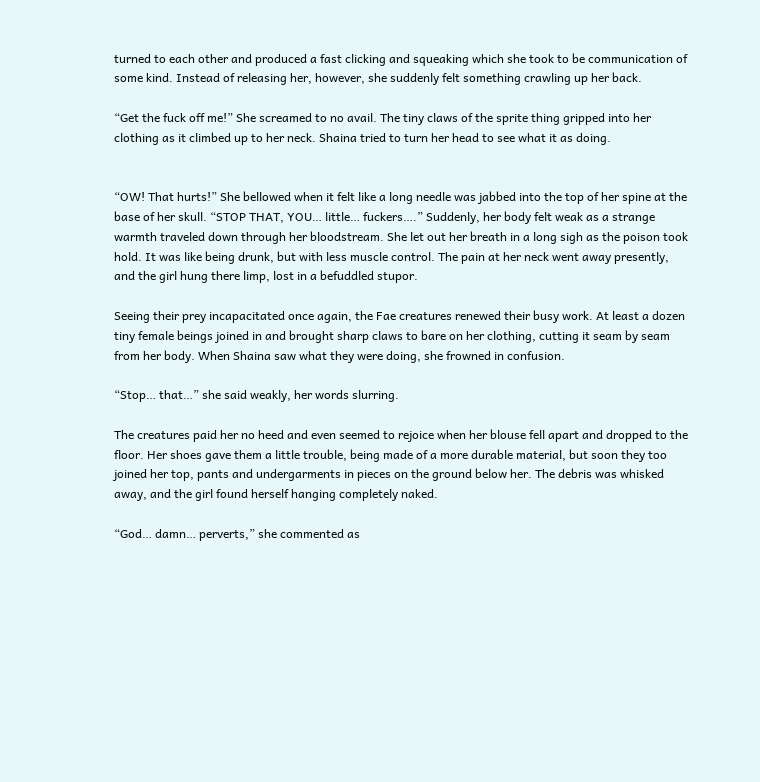turned to each other and produced a fast clicking and squeaking which she took to be communication of some kind. Instead of releasing her, however, she suddenly felt something crawling up her back.

“Get the fuck off me!” She screamed to no avail. The tiny claws of the sprite thing gripped into her clothing as it climbed up to her neck. Shaina tried to turn her head to see what it as doing.


“OW! That hurts!” She bellowed when it felt like a long needle was jabbed into the top of her spine at the base of her skull. “STOP THAT, YOU… little… fuckers….” Suddenly, her body felt weak as a strange warmth traveled down through her bloodstream. She let out her breath in a long sigh as the poison took hold. It was like being drunk, but with less muscle control. The pain at her neck went away presently, and the girl hung there limp, lost in a befuddled stupor.

Seeing their prey incapacitated once again, the Fae creatures renewed their busy work. At least a dozen tiny female beings joined in and brought sharp claws to bare on her clothing, cutting it seam by seam from her body. When Shaina saw what they were doing, she frowned in confusion.

“Stop… that…” she said weakly, her words slurring.

The creatures paid her no heed and even seemed to rejoice when her blouse fell apart and dropped to the floor. Her shoes gave them a little trouble, being made of a more durable material, but soon they too joined her top, pants and undergarments in pieces on the ground below her. The debris was whisked away, and the girl found herself hanging completely naked.

“God… damn… perverts,” she commented as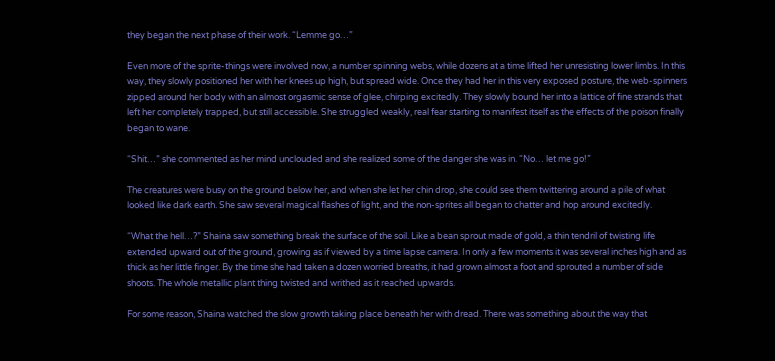they began the next phase of their work. “Lemme go…”

Even more of the sprite-things were involved now, a number spinning webs, while dozens at a time lifted her unresisting lower limbs. In this way, they slowly positioned her with her knees up high, but spread wide. Once they had her in this very exposed posture, the web-spinners zipped around her body with an almost orgasmic sense of glee, chirping excitedly. They slowly bound her into a lattice of fine strands that left her completely trapped, but still accessible. She struggled weakly, real fear starting to manifest itself as the effects of the poison finally began to wane.

“Shit…” she commented as her mind unclouded and she realized some of the danger she was in. “No… let me go!”

The creatures were busy on the ground below her, and when she let her chin drop, she could see them twittering around a pile of what looked like dark earth. She saw several magical flashes of light, and the non-sprites all began to chatter and hop around excitedly.

“What the hell…?” Shaina saw something break the surface of the soil. Like a bean sprout made of gold, a thin tendril of twisting life extended upward out of the ground, growing as if viewed by a time lapse camera. In only a few moments it was several inches high and as thick as her little finger. By the time she had taken a dozen worried breaths, it had grown almost a foot and sprouted a number of side shoots. The whole metallic plant thing twisted and writhed as it reached upwards.

For some reason, Shaina watched the slow growth taking place beneath her with dread. There was something about the way that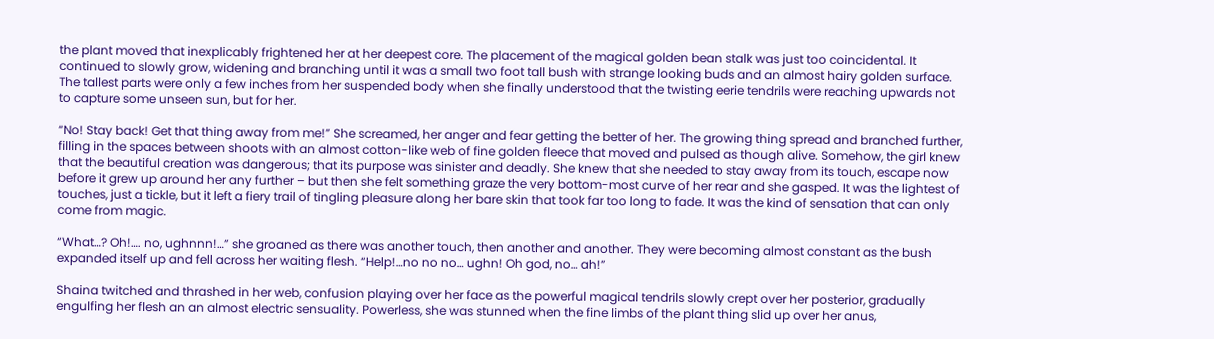the plant moved that inexplicably frightened her at her deepest core. The placement of the magical golden bean stalk was just too coincidental. It continued to slowly grow, widening and branching until it was a small two foot tall bush with strange looking buds and an almost hairy golden surface. The tallest parts were only a few inches from her suspended body when she finally understood that the twisting eerie tendrils were reaching upwards not to capture some unseen sun, but for her.

“No! Stay back! Get that thing away from me!” She screamed, her anger and fear getting the better of her. The growing thing spread and branched further, filling in the spaces between shoots with an almost cotton-like web of fine golden fleece that moved and pulsed as though alive. Somehow, the girl knew that the beautiful creation was dangerous; that its purpose was sinister and deadly. She knew that she needed to stay away from its touch, escape now before it grew up around her any further – but then she felt something graze the very bottom-most curve of her rear and she gasped. It was the lightest of touches, just a tickle, but it left a fiery trail of tingling pleasure along her bare skin that took far too long to fade. It was the kind of sensation that can only come from magic.

“What…? Oh!…. no, ughnnn!…” she groaned as there was another touch, then another and another. They were becoming almost constant as the bush expanded itself up and fell across her waiting flesh. “Help!…no no no… ughn! Oh god, no… ah!”

Shaina twitched and thrashed in her web, confusion playing over her face as the powerful magical tendrils slowly crept over her posterior, gradually engulfing her flesh an an almost electric sensuality. Powerless, she was stunned when the fine limbs of the plant thing slid up over her anus,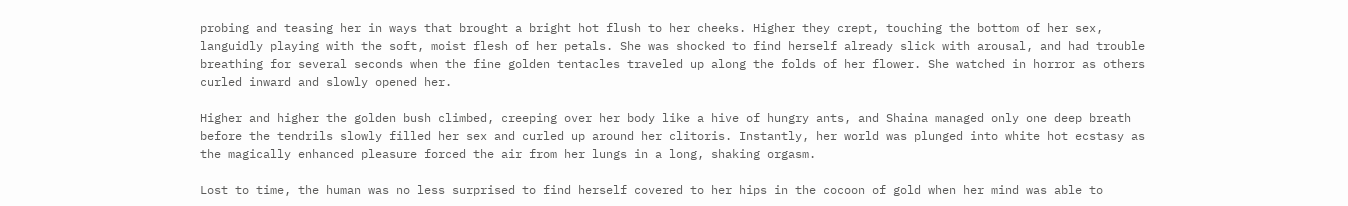probing and teasing her in ways that brought a bright hot flush to her cheeks. Higher they crept, touching the bottom of her sex, languidly playing with the soft, moist flesh of her petals. She was shocked to find herself already slick with arousal, and had trouble breathing for several seconds when the fine golden tentacles traveled up along the folds of her flower. She watched in horror as others curled inward and slowly opened her.

Higher and higher the golden bush climbed, creeping over her body like a hive of hungry ants, and Shaina managed only one deep breath before the tendrils slowly filled her sex and curled up around her clitoris. Instantly, her world was plunged into white hot ecstasy as the magically enhanced pleasure forced the air from her lungs in a long, shaking orgasm.

Lost to time, the human was no less surprised to find herself covered to her hips in the cocoon of gold when her mind was able to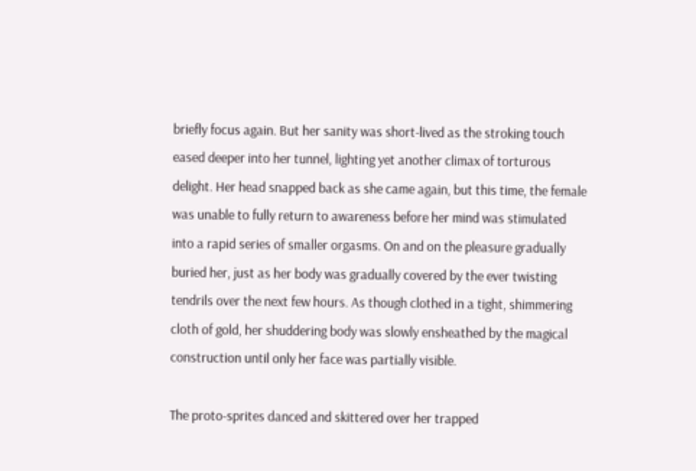briefly focus again. But her sanity was short-lived as the stroking touch eased deeper into her tunnel, lighting yet another climax of torturous delight. Her head snapped back as she came again, but this time, the female was unable to fully return to awareness before her mind was stimulated into a rapid series of smaller orgasms. On and on the pleasure gradually buried her, just as her body was gradually covered by the ever twisting tendrils over the next few hours. As though clothed in a tight, shimmering cloth of gold, her shuddering body was slowly ensheathed by the magical construction until only her face was partially visible.

The proto-sprites danced and skittered over her trapped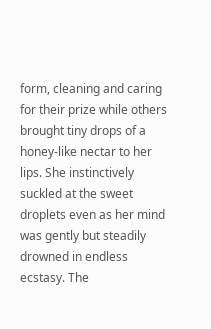form, cleaning and caring for their prize while others brought tiny drops of a honey-like nectar to her lips. She instinctively suckled at the sweet droplets even as her mind was gently but steadily drowned in endless ecstasy. The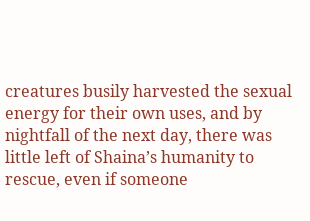creatures busily harvested the sexual energy for their own uses, and by nightfall of the next day, there was little left of Shaina’s humanity to rescue, even if someone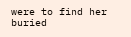were to find her buried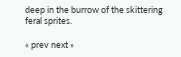deep in the burrow of the skittering feral sprites.

« prev next »